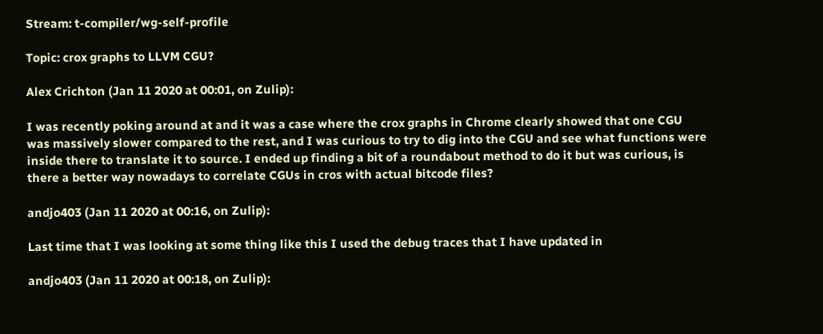Stream: t-compiler/wg-self-profile

Topic: crox graphs to LLVM CGU?

Alex Crichton (Jan 11 2020 at 00:01, on Zulip):

I was recently poking around at and it was a case where the crox graphs in Chrome clearly showed that one CGU was massively slower compared to the rest, and I was curious to try to dig into the CGU and see what functions were inside there to translate it to source. I ended up finding a bit of a roundabout method to do it but was curious, is there a better way nowadays to correlate CGUs in cros with actual bitcode files?

andjo403 (Jan 11 2020 at 00:16, on Zulip):

Last time that I was looking at some thing like this I used the debug traces that I have updated in

andjo403 (Jan 11 2020 at 00:18, on Zulip):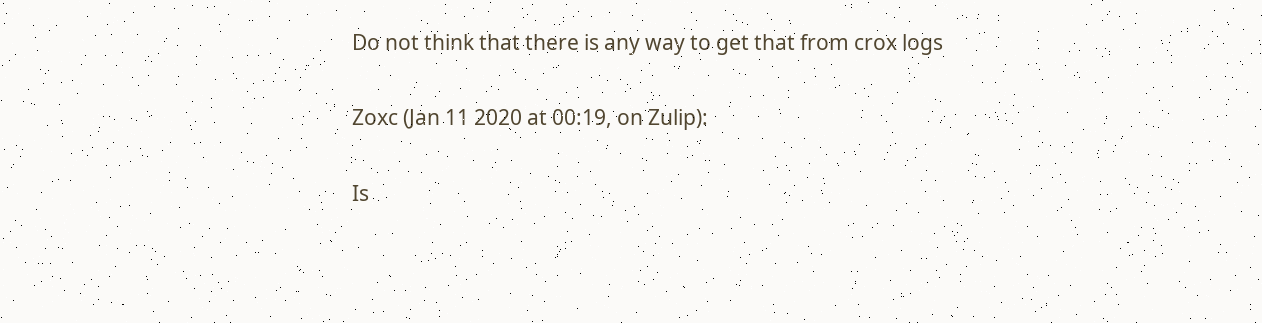Do not think that there is any way to get that from crox logs

Zoxc (Jan 11 2020 at 00:19, on Zulip):

Is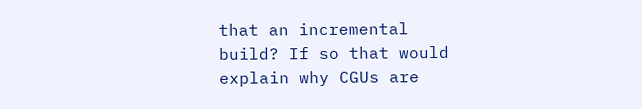that an incremental build? If so that would explain why CGUs are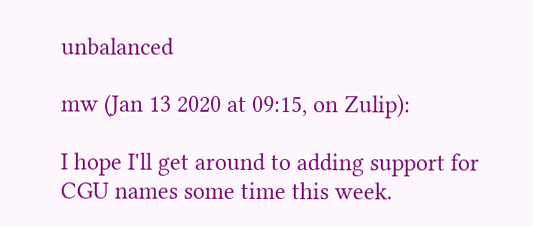unbalanced

mw (Jan 13 2020 at 09:15, on Zulip):

I hope I'll get around to adding support for CGU names some time this week.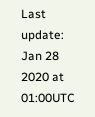Last update: Jan 28 2020 at 01:00UTC